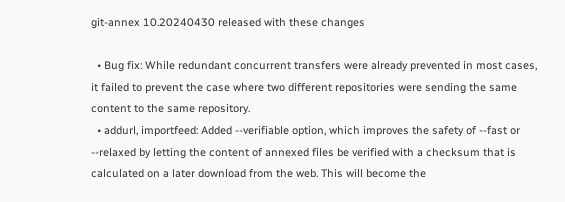git-annex 10.20240430 released with these changes

  • Bug fix: While redundant concurrent transfers were already prevented in most cases, it failed to prevent the case where two different repositories were sending the same content to the same repository.
  • addurl, importfeed: Added --verifiable option, which improves the safety of --fast or --relaxed by letting the content of annexed files be verified with a checksum that is calculated on a later download from the web. This will become the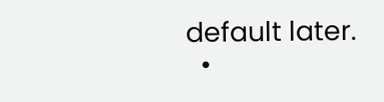default later.
  •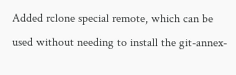Added rclone special remote, which can be used without needing to install the git-annex-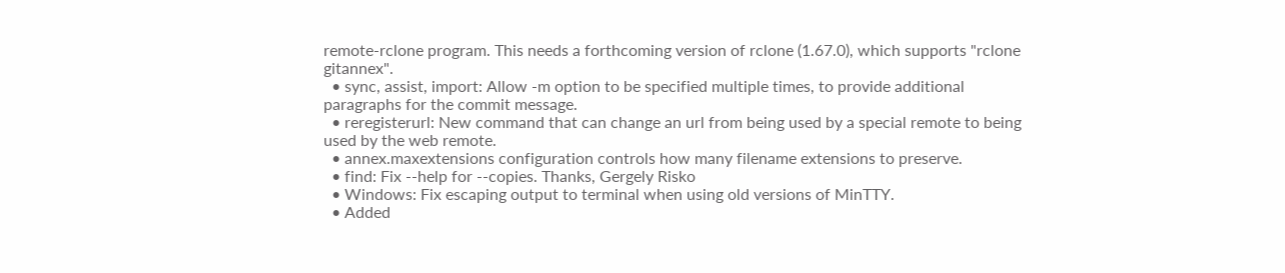remote-rclone program. This needs a forthcoming version of rclone (1.67.0), which supports "rclone gitannex".
  • sync, assist, import: Allow -m option to be specified multiple times, to provide additional paragraphs for the commit message.
  • reregisterurl: New command that can change an url from being used by a special remote to being used by the web remote.
  • annex.maxextensions configuration controls how many filename extensions to preserve.
  • find: Fix --help for --copies. Thanks, Gergely Risko
  • Windows: Fix escaping output to terminal when using old versions of MinTTY.
  • Added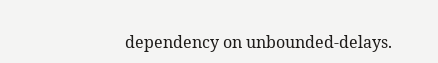dependency on unbounded-delays.